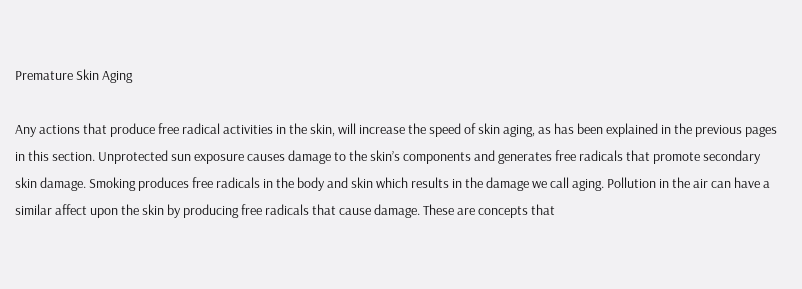Premature Skin Aging

Any actions that produce free radical activities in the skin, will increase the speed of skin aging, as has been explained in the previous pages in this section. Unprotected sun exposure causes damage to the skin’s components and generates free radicals that promote secondary skin damage. Smoking produces free radicals in the body and skin which results in the damage we call aging. Pollution in the air can have a similar affect upon the skin by producing free radicals that cause damage. These are concepts that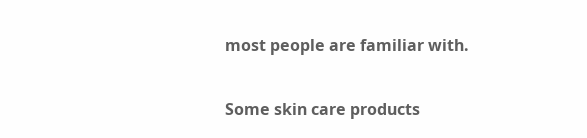most people are familiar with.

Some skin care products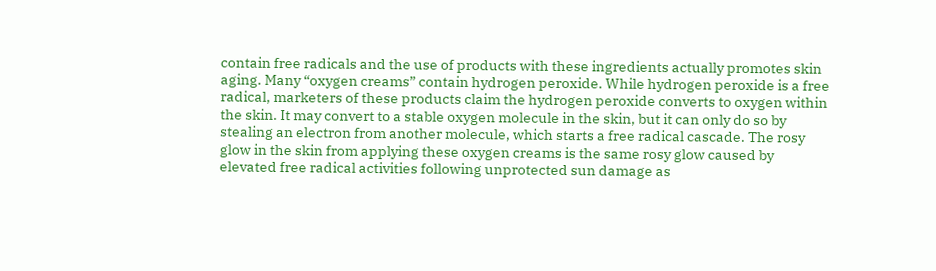contain free radicals and the use of products with these ingredients actually promotes skin aging. Many “oxygen creams” contain hydrogen peroxide. While hydrogen peroxide is a free radical, marketers of these products claim the hydrogen peroxide converts to oxygen within the skin. It may convert to a stable oxygen molecule in the skin, but it can only do so by stealing an electron from another molecule, which starts a free radical cascade. The rosy glow in the skin from applying these oxygen creams is the same rosy glow caused by elevated free radical activities following unprotected sun damage as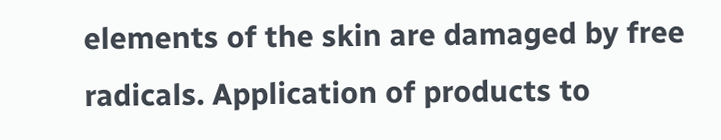elements of the skin are damaged by free radicals. Application of products to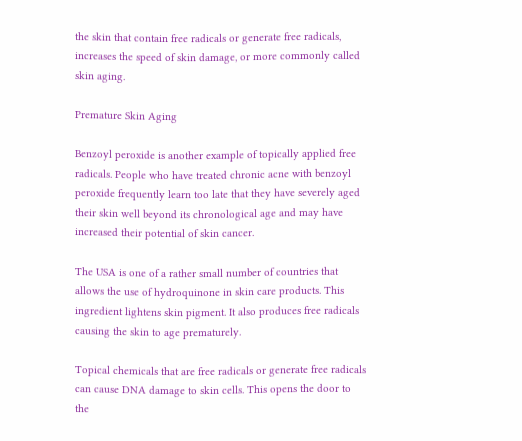the skin that contain free radicals or generate free radicals, increases the speed of skin damage, or more commonly called skin aging.

Premature Skin Aging

Benzoyl peroxide is another example of topically applied free radicals. People who have treated chronic acne with benzoyl peroxide frequently learn too late that they have severely aged their skin well beyond its chronological age and may have increased their potential of skin cancer.

The USA is one of a rather small number of countries that allows the use of hydroquinone in skin care products. This ingredient lightens skin pigment. It also produces free radicals causing the skin to age prematurely.

Topical chemicals that are free radicals or generate free radicals can cause DNA damage to skin cells. This opens the door to the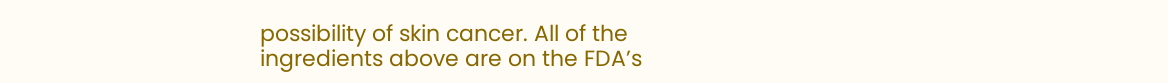possibility of skin cancer. All of the ingredients above are on the FDA’s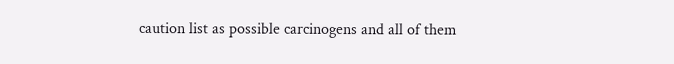caution list as possible carcinogens and all of them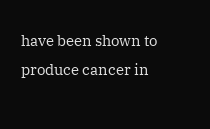have been shown to produce cancer in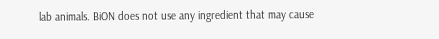lab animals. BiON does not use any ingredient that may cause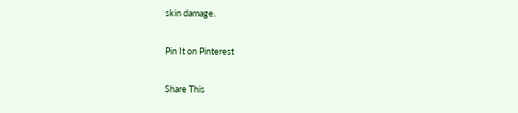skin damage.

Pin It on Pinterest

Share This